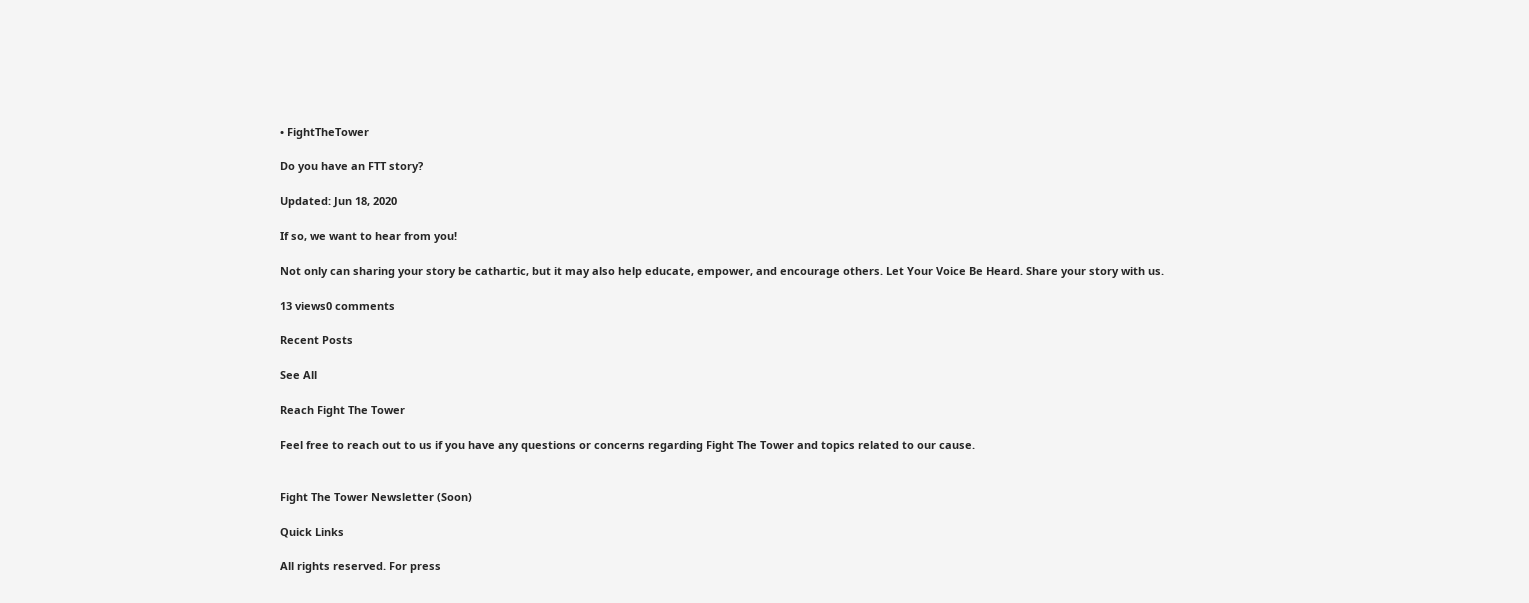• FightTheTower

Do you have an FTT story?

Updated: Jun 18, 2020

If so, we want to hear from you!

Not only can sharing your story be cathartic, but it may also help educate, empower, and encourage others. Let Your Voice Be Heard. Share your story with us.

13 views0 comments

Recent Posts

See All

Reach Fight The Tower

Feel free to reach out to us if you have any questions or concerns regarding Fight The Tower and topics related to our cause.


Fight The Tower Newsletter (Soon)

Quick Links

All rights reserved. For press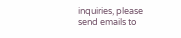inquiries, please send emails to